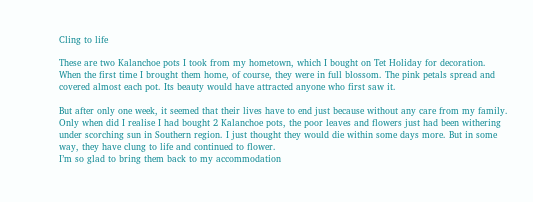Cling to life

These are two Kalanchoe pots I took from my hometown, which I bought on Tet Holiday for decoration. When the first time I brought them home, of course, they were in full blossom. The pink petals spread and covered almost each pot. Its beauty would have attracted anyone who first saw it.

But after only one week, it seemed that their lives have to end just because without any care from my family. Only when did I realise I had bought 2 Kalanchoe pots, the poor leaves and flowers just had been withering under scorching sun in Southern region. I just thought they would die within some days more. But in some way, they have clung to life and continued to flower.
I’m so glad to bring them back to my accommodation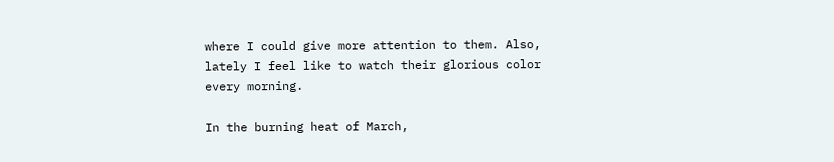where I could give more attention to them. Also, lately I feel like to watch their glorious color every morning.

In the burning heat of March,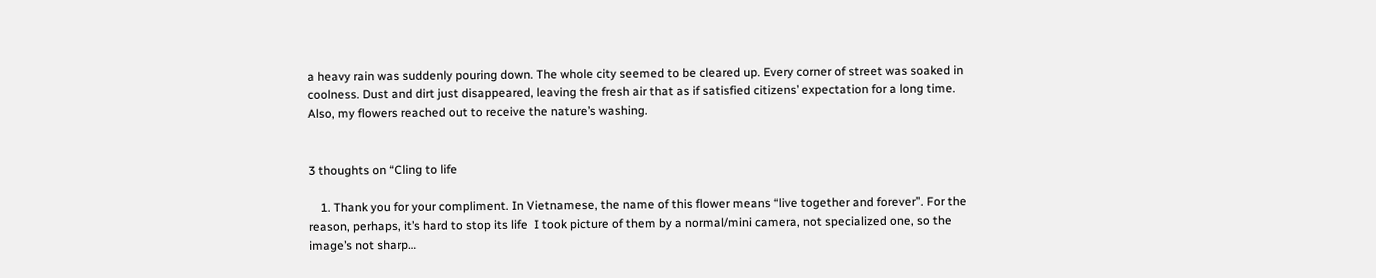a heavy rain was suddenly pouring down. The whole city seemed to be cleared up. Every corner of street was soaked in coolness. Dust and dirt just disappeared, leaving the fresh air that as if satisfied citizens’ expectation for a long time. Also, my flowers reached out to receive the nature’s washing.


3 thoughts on “Cling to life

    1. Thank you for your compliment. In Vietnamese, the name of this flower means “live together and forever”. For the reason, perhaps, it’s hard to stop its life  I took picture of them by a normal/mini camera, not specialized one, so the image’s not sharp…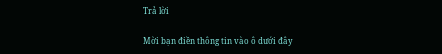Trả lời

Mời bạn điền thông tin vào ô dưới đây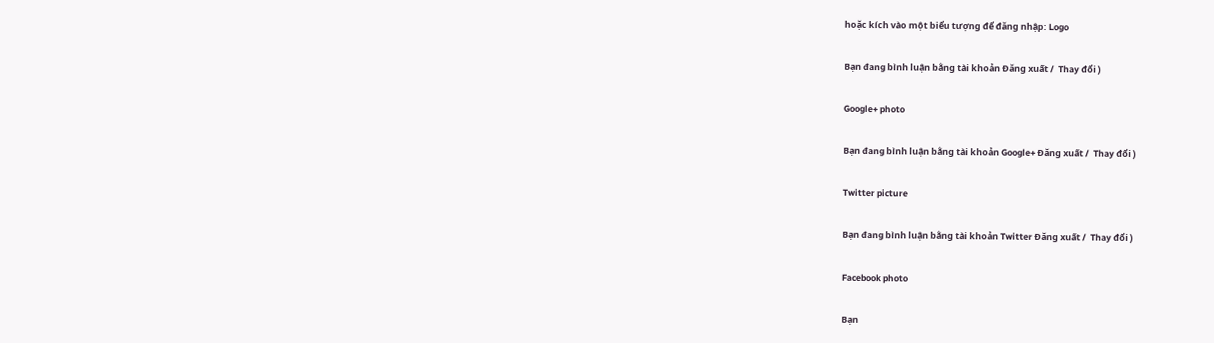hoặc kích vào một biểu tượng để đăng nhập: Logo

Bạn đang bình luận bằng tài khoản Đăng xuất /  Thay đổi )

Google+ photo

Bạn đang bình luận bằng tài khoản Google+ Đăng xuất /  Thay đổi )

Twitter picture

Bạn đang bình luận bằng tài khoản Twitter Đăng xuất /  Thay đổi )

Facebook photo

Bạn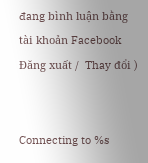đang bình luận bằng tài khoản Facebook Đăng xuất /  Thay đổi )


Connecting to %s